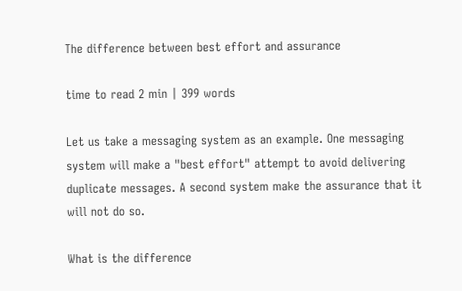The difference between best effort and assurance

time to read 2 min | 399 words

Let us take a messaging system as an example. One messaging system will make a "best effort" attempt to avoid delivering duplicate messages. A second system make the assurance that it will not do so.

What is the difference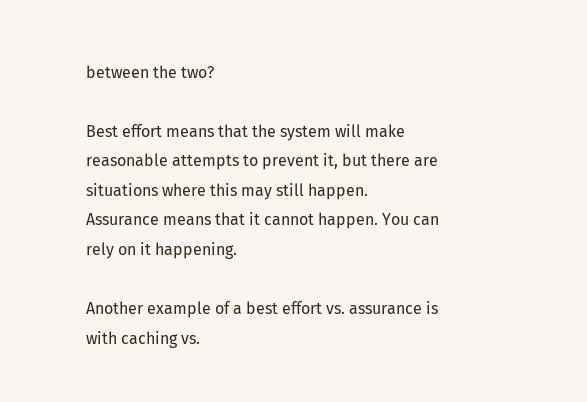between the two?

Best effort means that the system will make reasonable attempts to prevent it, but there are situations where this may still happen. Assurance means that it cannot happen. You can rely on it happening.

Another example of a best effort vs. assurance is with caching vs.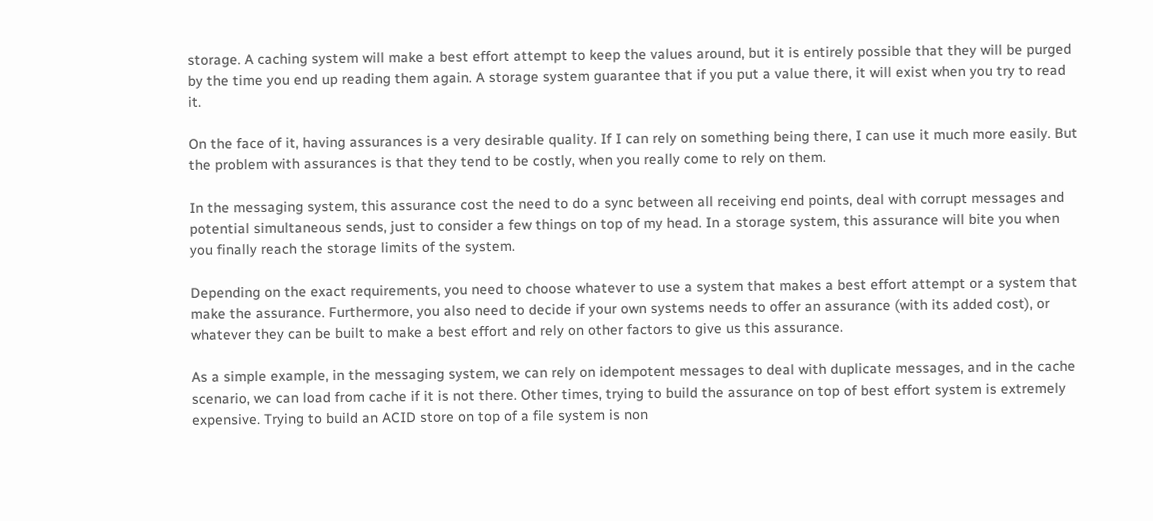storage. A caching system will make a best effort attempt to keep the values around, but it is entirely possible that they will be purged by the time you end up reading them again. A storage system guarantee that if you put a value there, it will exist when you try to read it.

On the face of it, having assurances is a very desirable quality. If I can rely on something being there, I can use it much more easily. But the problem with assurances is that they tend to be costly, when you really come to rely on them.

In the messaging system, this assurance cost the need to do a sync between all receiving end points, deal with corrupt messages and potential simultaneous sends, just to consider a few things on top of my head. In a storage system, this assurance will bite you when you finally reach the storage limits of the system.

Depending on the exact requirements, you need to choose whatever to use a system that makes a best effort attempt or a system that make the assurance. Furthermore, you also need to decide if your own systems needs to offer an assurance (with its added cost), or whatever they can be built to make a best effort and rely on other factors to give us this assurance.

As a simple example, in the messaging system, we can rely on idempotent messages to deal with duplicate messages, and in the cache scenario, we can load from cache if it is not there. Other times, trying to build the assurance on top of best effort system is extremely expensive. Trying to build an ACID store on top of a file system is non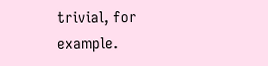trivial, for example.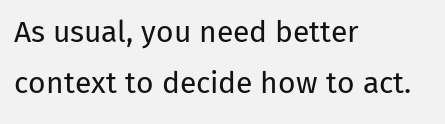As usual, you need better context to decide how to act.